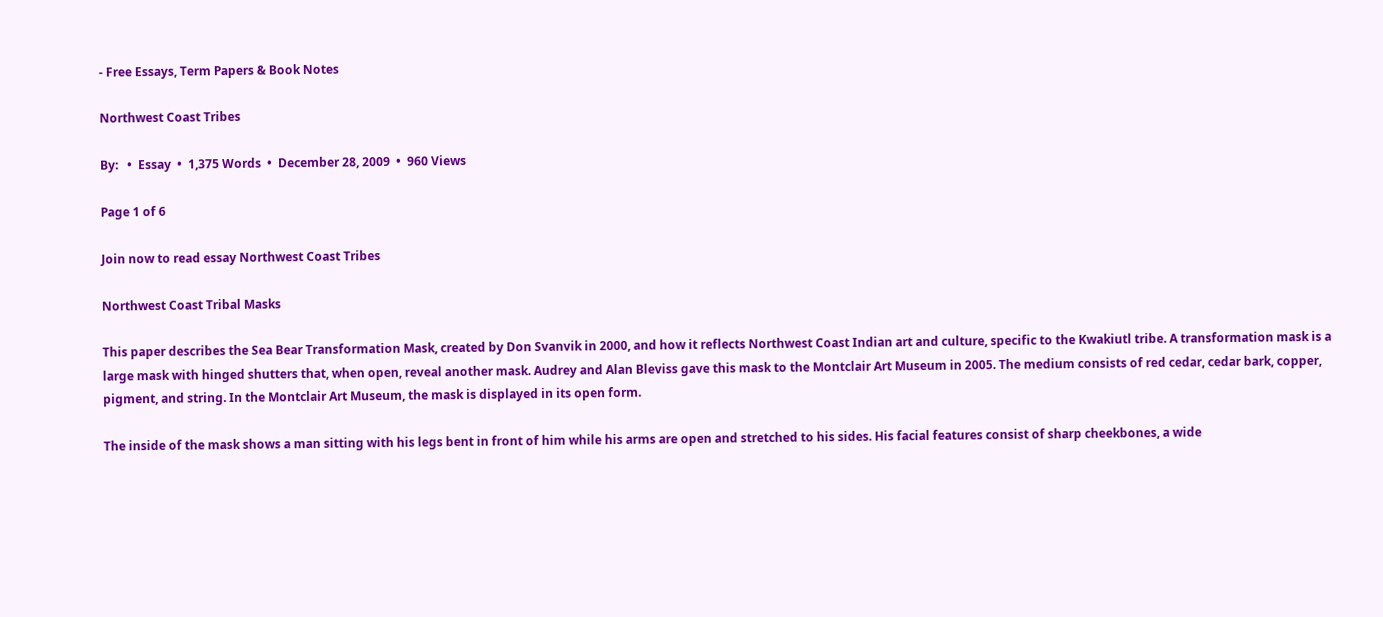- Free Essays, Term Papers & Book Notes

Northwest Coast Tribes

By:   •  Essay  •  1,375 Words  •  December 28, 2009  •  960 Views

Page 1 of 6

Join now to read essay Northwest Coast Tribes

Northwest Coast Tribal Masks

This paper describes the Sea Bear Transformation Mask, created by Don Svanvik in 2000, and how it reflects Northwest Coast Indian art and culture, specific to the Kwakiutl tribe. A transformation mask is a large mask with hinged shutters that, when open, reveal another mask. Audrey and Alan Bleviss gave this mask to the Montclair Art Museum in 2005. The medium consists of red cedar, cedar bark, copper, pigment, and string. In the Montclair Art Museum, the mask is displayed in its open form.

The inside of the mask shows a man sitting with his legs bent in front of him while his arms are open and stretched to his sides. His facial features consist of sharp cheekbones, a wide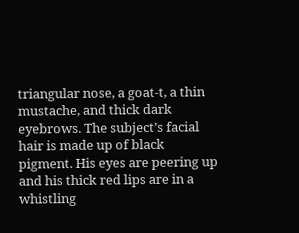triangular nose, a goat-t, a thin mustache, and thick dark eyebrows. The subject’s facial hair is made up of black pigment. His eyes are peering up and his thick red lips are in a whistling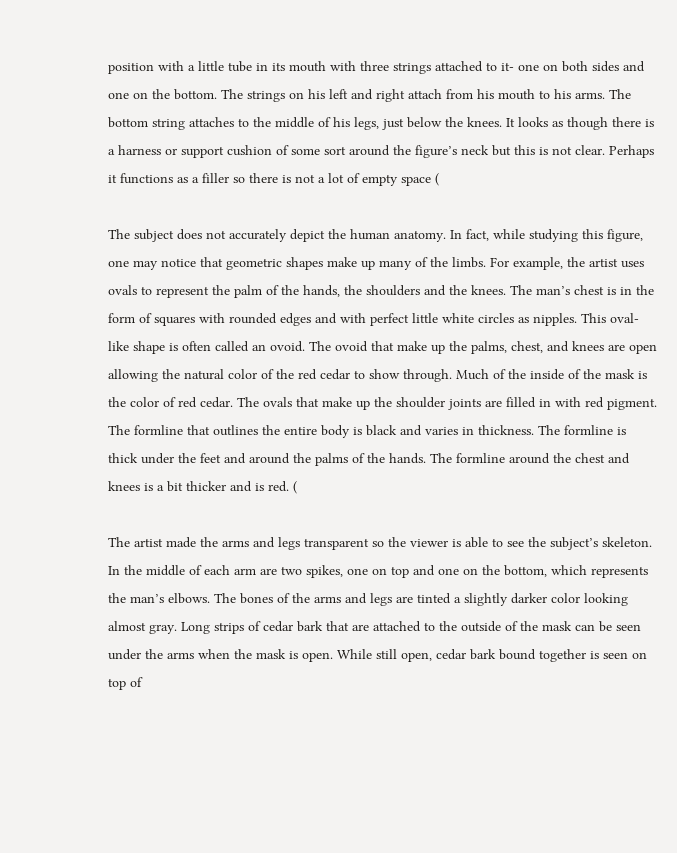position with a little tube in its mouth with three strings attached to it- one on both sides and one on the bottom. The strings on his left and right attach from his mouth to his arms. The bottom string attaches to the middle of his legs, just below the knees. It looks as though there is a harness or support cushion of some sort around the figure’s neck but this is not clear. Perhaps it functions as a filler so there is not a lot of empty space (

The subject does not accurately depict the human anatomy. In fact, while studying this figure, one may notice that geometric shapes make up many of the limbs. For example, the artist uses ovals to represent the palm of the hands, the shoulders and the knees. The man’s chest is in the form of squares with rounded edges and with perfect little white circles as nipples. This oval-like shape is often called an ovoid. The ovoid that make up the palms, chest, and knees are open allowing the natural color of the red cedar to show through. Much of the inside of the mask is the color of red cedar. The ovals that make up the shoulder joints are filled in with red pigment. The formline that outlines the entire body is black and varies in thickness. The formline is thick under the feet and around the palms of the hands. The formline around the chest and knees is a bit thicker and is red. (

The artist made the arms and legs transparent so the viewer is able to see the subject’s skeleton. In the middle of each arm are two spikes, one on top and one on the bottom, which represents the man’s elbows. The bones of the arms and legs are tinted a slightly darker color looking almost gray. Long strips of cedar bark that are attached to the outside of the mask can be seen under the arms when the mask is open. While still open, cedar bark bound together is seen on top of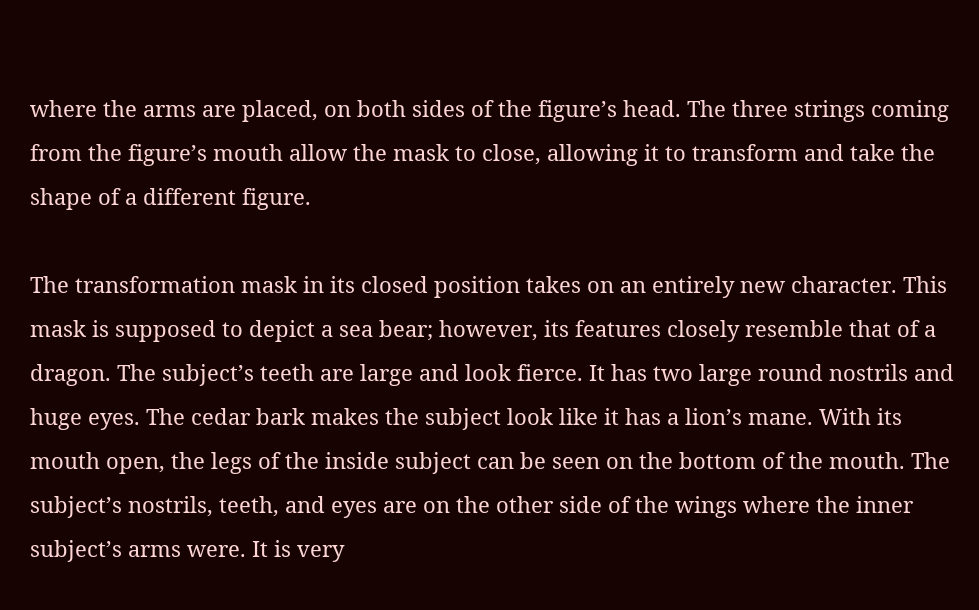where the arms are placed, on both sides of the figure’s head. The three strings coming from the figure’s mouth allow the mask to close, allowing it to transform and take the shape of a different figure.

The transformation mask in its closed position takes on an entirely new character. This mask is supposed to depict a sea bear; however, its features closely resemble that of a dragon. The subject’s teeth are large and look fierce. It has two large round nostrils and huge eyes. The cedar bark makes the subject look like it has a lion’s mane. With its mouth open, the legs of the inside subject can be seen on the bottom of the mouth. The subject’s nostrils, teeth, and eyes are on the other side of the wings where the inner subject’s arms were. It is very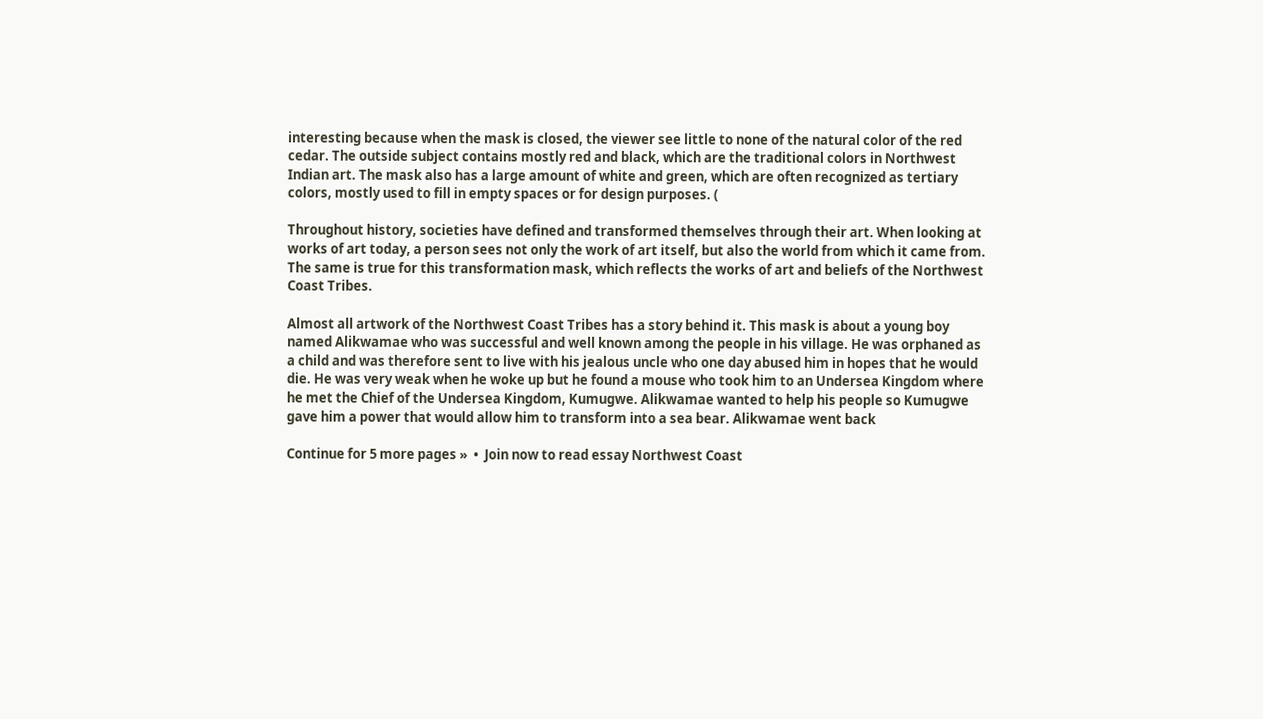interesting because when the mask is closed, the viewer see little to none of the natural color of the red cedar. The outside subject contains mostly red and black, which are the traditional colors in Northwest Indian art. The mask also has a large amount of white and green, which are often recognized as tertiary colors, mostly used to fill in empty spaces or for design purposes. (

Throughout history, societies have defined and transformed themselves through their art. When looking at works of art today, a person sees not only the work of art itself, but also the world from which it came from. The same is true for this transformation mask, which reflects the works of art and beliefs of the Northwest Coast Tribes.

Almost all artwork of the Northwest Coast Tribes has a story behind it. This mask is about a young boy named Alikwamae who was successful and well known among the people in his village. He was orphaned as a child and was therefore sent to live with his jealous uncle who one day abused him in hopes that he would die. He was very weak when he woke up but he found a mouse who took him to an Undersea Kingdom where he met the Chief of the Undersea Kingdom, Kumugwe. Alikwamae wanted to help his people so Kumugwe gave him a power that would allow him to transform into a sea bear. Alikwamae went back

Continue for 5 more pages »  •  Join now to read essay Northwest Coast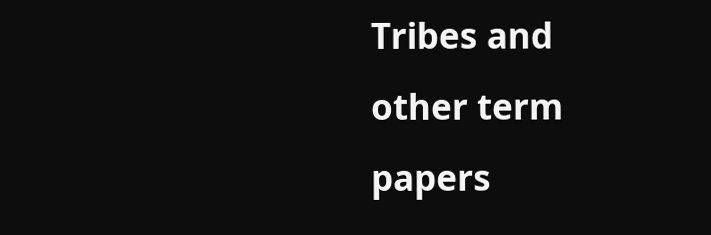Tribes and other term papers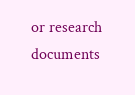or research documents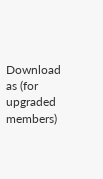Download as (for upgraded members)